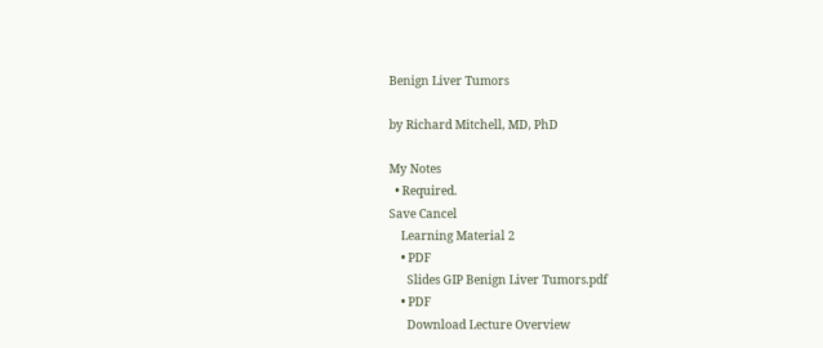Benign Liver Tumors

by Richard Mitchell, MD, PhD

My Notes
  • Required.
Save Cancel
    Learning Material 2
    • PDF
      Slides GIP Benign Liver Tumors.pdf
    • PDF
      Download Lecture Overview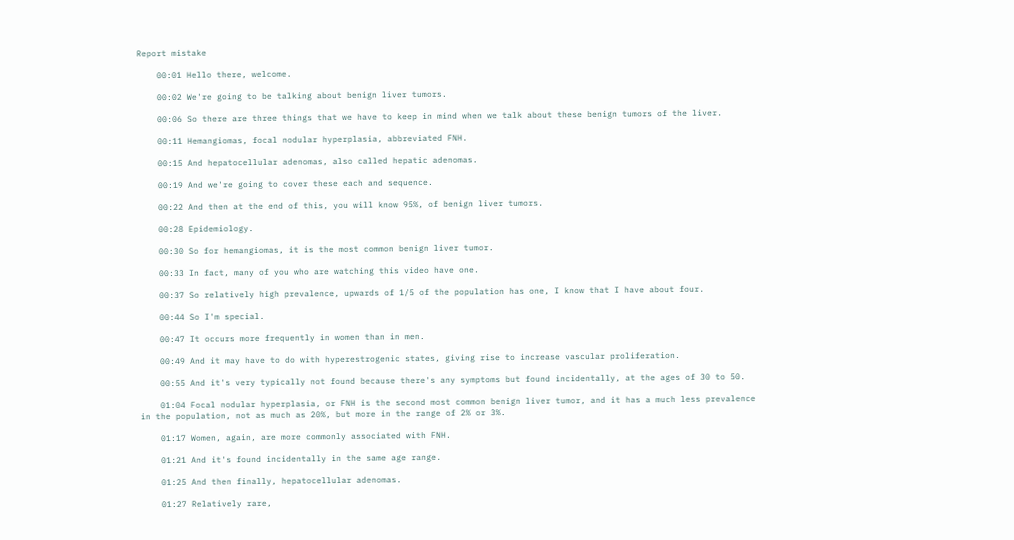Report mistake

    00:01 Hello there, welcome.

    00:02 We're going to be talking about benign liver tumors.

    00:06 So there are three things that we have to keep in mind when we talk about these benign tumors of the liver.

    00:11 Hemangiomas, focal nodular hyperplasia, abbreviated FNH.

    00:15 And hepatocellular adenomas, also called hepatic adenomas.

    00:19 And we're going to cover these each and sequence.

    00:22 And then at the end of this, you will know 95%, of benign liver tumors.

    00:28 Epidemiology.

    00:30 So for hemangiomas, it is the most common benign liver tumor.

    00:33 In fact, many of you who are watching this video have one.

    00:37 So relatively high prevalence, upwards of 1/5 of the population has one, I know that I have about four.

    00:44 So I'm special.

    00:47 It occurs more frequently in women than in men.

    00:49 And it may have to do with hyperestrogenic states, giving rise to increase vascular proliferation.

    00:55 And it's very typically not found because there's any symptoms but found incidentally, at the ages of 30 to 50.

    01:04 Focal nodular hyperplasia, or FNH is the second most common benign liver tumor, and it has a much less prevalence in the population, not as much as 20%, but more in the range of 2% or 3%.

    01:17 Women, again, are more commonly associated with FNH.

    01:21 And it's found incidentally in the same age range.

    01:25 And then finally, hepatocellular adenomas.

    01:27 Relatively rare,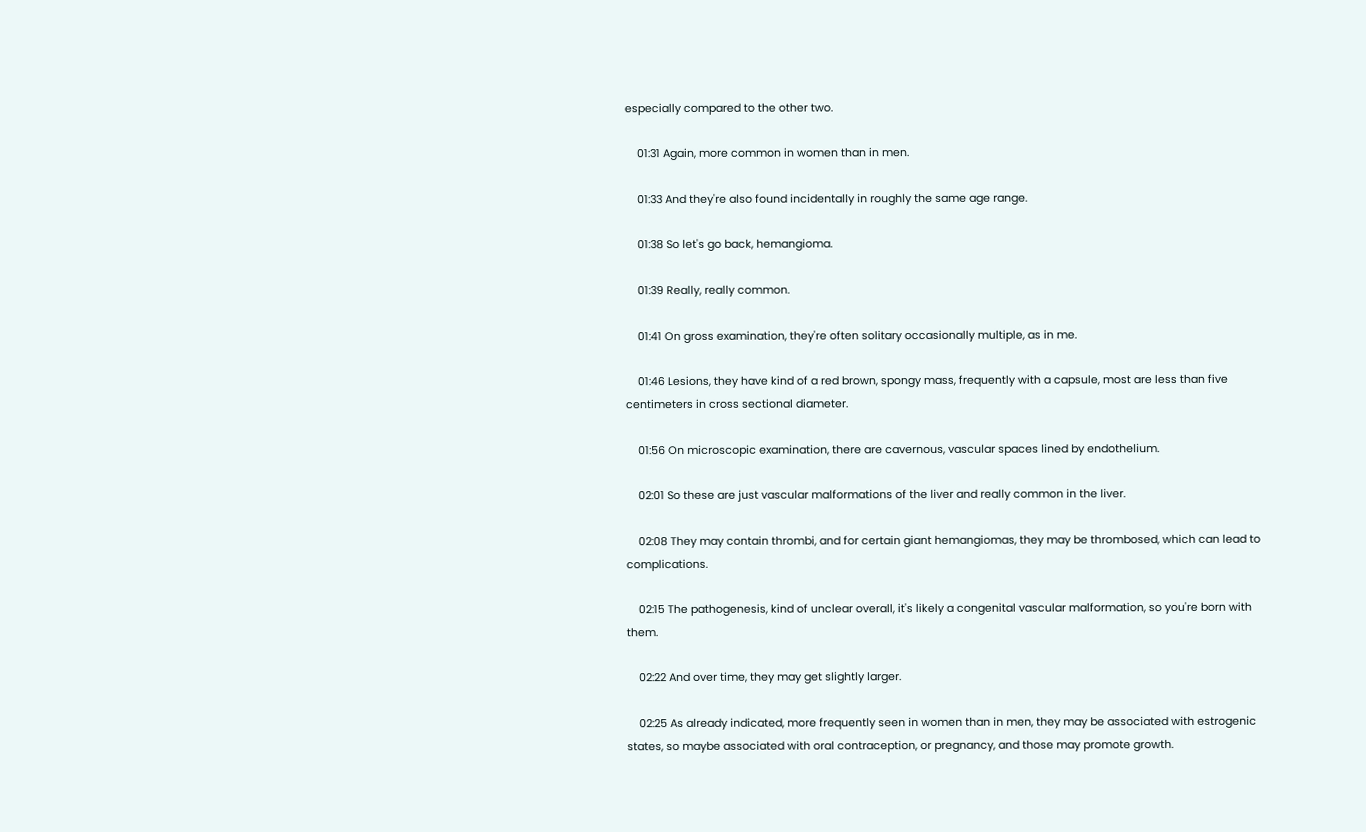especially compared to the other two.

    01:31 Again, more common in women than in men.

    01:33 And they're also found incidentally in roughly the same age range.

    01:38 So let's go back, hemangioma.

    01:39 Really, really common.

    01:41 On gross examination, they're often solitary occasionally multiple, as in me.

    01:46 Lesions, they have kind of a red brown, spongy mass, frequently with a capsule, most are less than five centimeters in cross sectional diameter.

    01:56 On microscopic examination, there are cavernous, vascular spaces lined by endothelium.

    02:01 So these are just vascular malformations of the liver and really common in the liver.

    02:08 They may contain thrombi, and for certain giant hemangiomas, they may be thrombosed, which can lead to complications.

    02:15 The pathogenesis, kind of unclear overall, it's likely a congenital vascular malformation, so you're born with them.

    02:22 And over time, they may get slightly larger.

    02:25 As already indicated, more frequently seen in women than in men, they may be associated with estrogenic states, so maybe associated with oral contraception, or pregnancy, and those may promote growth.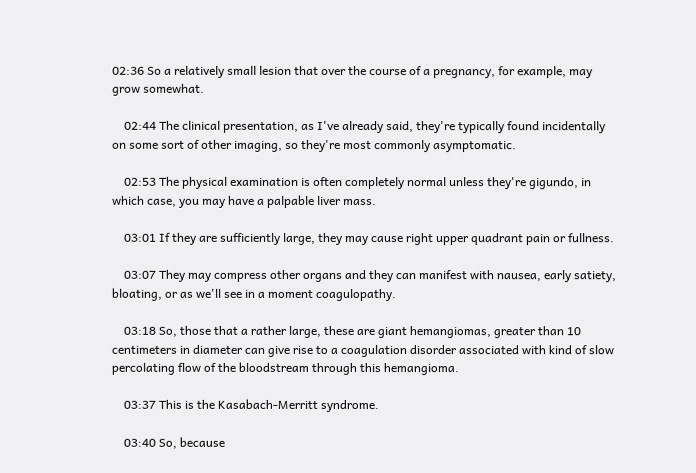02:36 So a relatively small lesion that over the course of a pregnancy, for example, may grow somewhat.

    02:44 The clinical presentation, as I've already said, they're typically found incidentally on some sort of other imaging, so they're most commonly asymptomatic.

    02:53 The physical examination is often completely normal unless they're gigundo, in which case, you may have a palpable liver mass.

    03:01 If they are sufficiently large, they may cause right upper quadrant pain or fullness.

    03:07 They may compress other organs and they can manifest with nausea, early satiety, bloating, or as we'll see in a moment coagulopathy.

    03:18 So, those that a rather large, these are giant hemangiomas, greater than 10 centimeters in diameter can give rise to a coagulation disorder associated with kind of slow percolating flow of the bloodstream through this hemangioma.

    03:37 This is the Kasabach-Merritt syndrome.

    03:40 So, because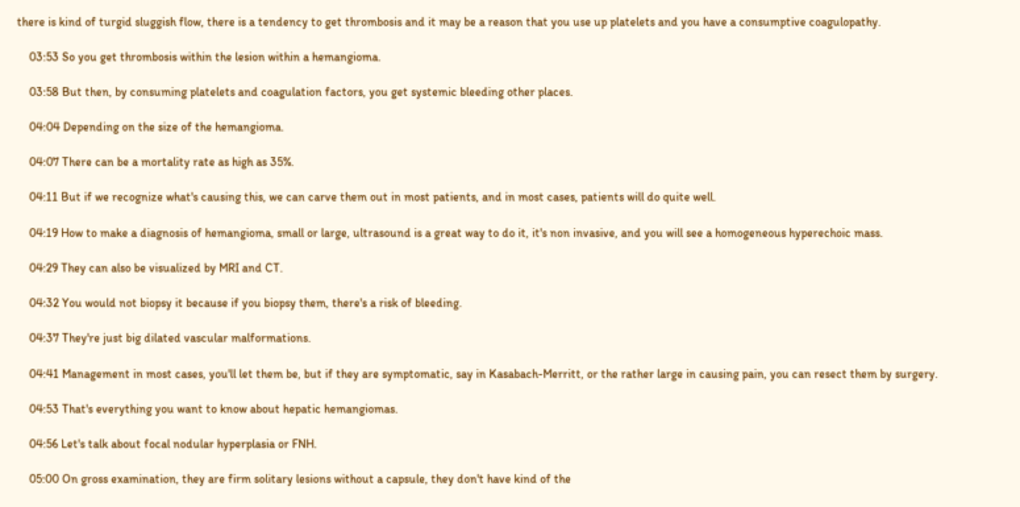there is kind of turgid sluggish flow, there is a tendency to get thrombosis and it may be a reason that you use up platelets and you have a consumptive coagulopathy.

    03:53 So you get thrombosis within the lesion within a hemangioma.

    03:58 But then, by consuming platelets and coagulation factors, you get systemic bleeding other places.

    04:04 Depending on the size of the hemangioma.

    04:07 There can be a mortality rate as high as 35%.

    04:11 But if we recognize what's causing this, we can carve them out in most patients, and in most cases, patients will do quite well.

    04:19 How to make a diagnosis of hemangioma, small or large, ultrasound is a great way to do it, it's non invasive, and you will see a homogeneous hyperechoic mass.

    04:29 They can also be visualized by MRI and CT.

    04:32 You would not biopsy it because if you biopsy them, there's a risk of bleeding.

    04:37 They're just big dilated vascular malformations.

    04:41 Management in most cases, you'll let them be, but if they are symptomatic, say in Kasabach-Merritt, or the rather large in causing pain, you can resect them by surgery.

    04:53 That's everything you want to know about hepatic hemangiomas.

    04:56 Let's talk about focal nodular hyperplasia or FNH.

    05:00 On gross examination, they are firm solitary lesions without a capsule, they don't have kind of the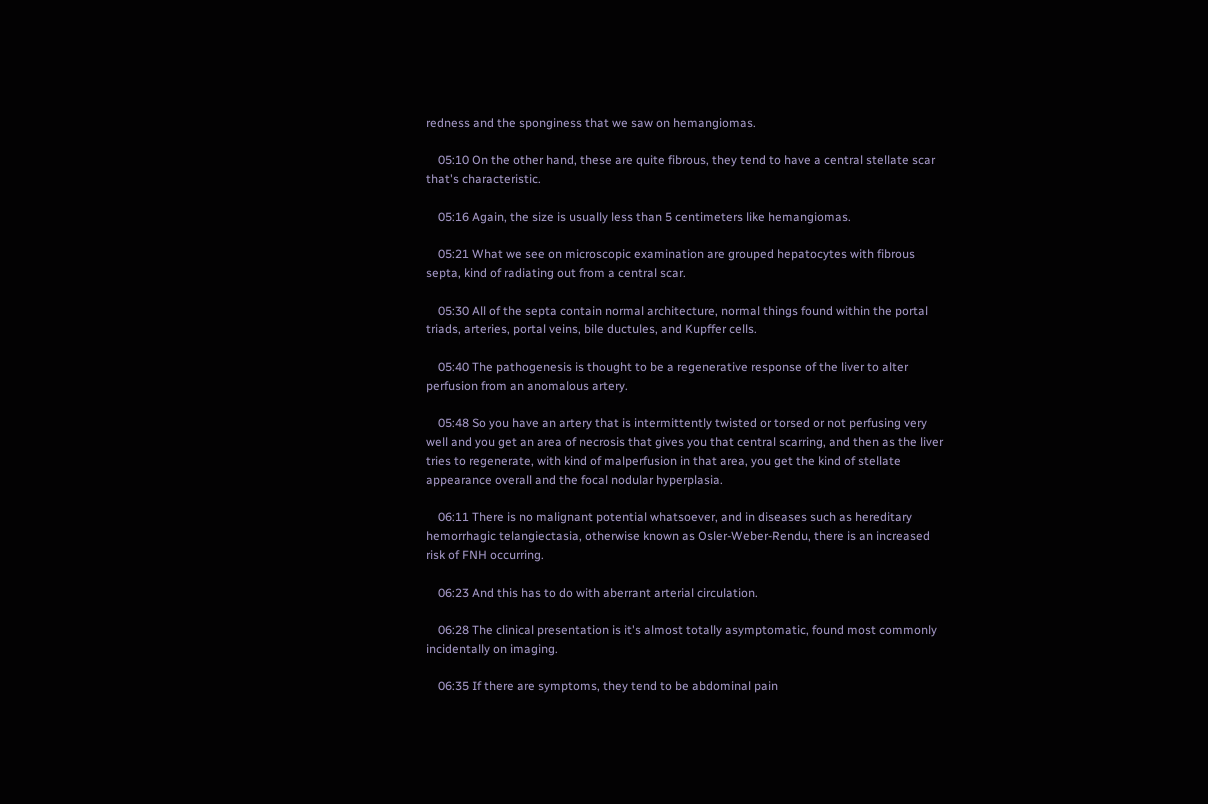redness and the sponginess that we saw on hemangiomas.

    05:10 On the other hand, these are quite fibrous, they tend to have a central stellate scar that's characteristic.

    05:16 Again, the size is usually less than 5 centimeters like hemangiomas.

    05:21 What we see on microscopic examination are grouped hepatocytes with fibrous septa, kind of radiating out from a central scar.

    05:30 All of the septa contain normal architecture, normal things found within the portal triads, arteries, portal veins, bile ductules, and Kupffer cells.

    05:40 The pathogenesis is thought to be a regenerative response of the liver to alter perfusion from an anomalous artery.

    05:48 So you have an artery that is intermittently twisted or torsed or not perfusing very well and you get an area of necrosis that gives you that central scarring, and then as the liver tries to regenerate, with kind of malperfusion in that area, you get the kind of stellate appearance overall and the focal nodular hyperplasia.

    06:11 There is no malignant potential whatsoever, and in diseases such as hereditary hemorrhagic telangiectasia, otherwise known as Osler-Weber-Rendu, there is an increased risk of FNH occurring.

    06:23 And this has to do with aberrant arterial circulation.

    06:28 The clinical presentation is it's almost totally asymptomatic, found most commonly incidentally on imaging.

    06:35 If there are symptoms, they tend to be abdominal pain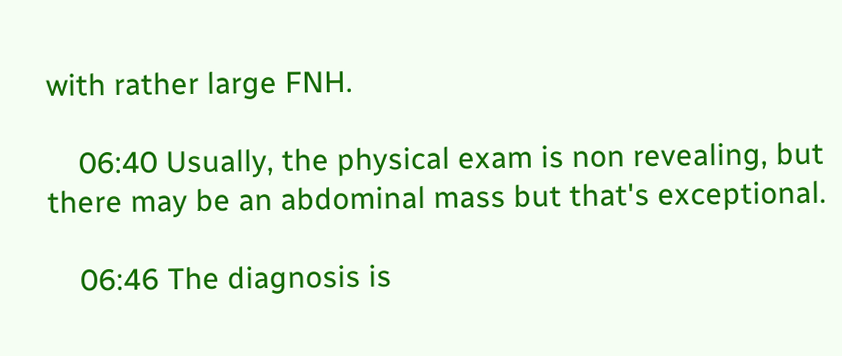with rather large FNH.

    06:40 Usually, the physical exam is non revealing, but there may be an abdominal mass but that's exceptional.

    06:46 The diagnosis is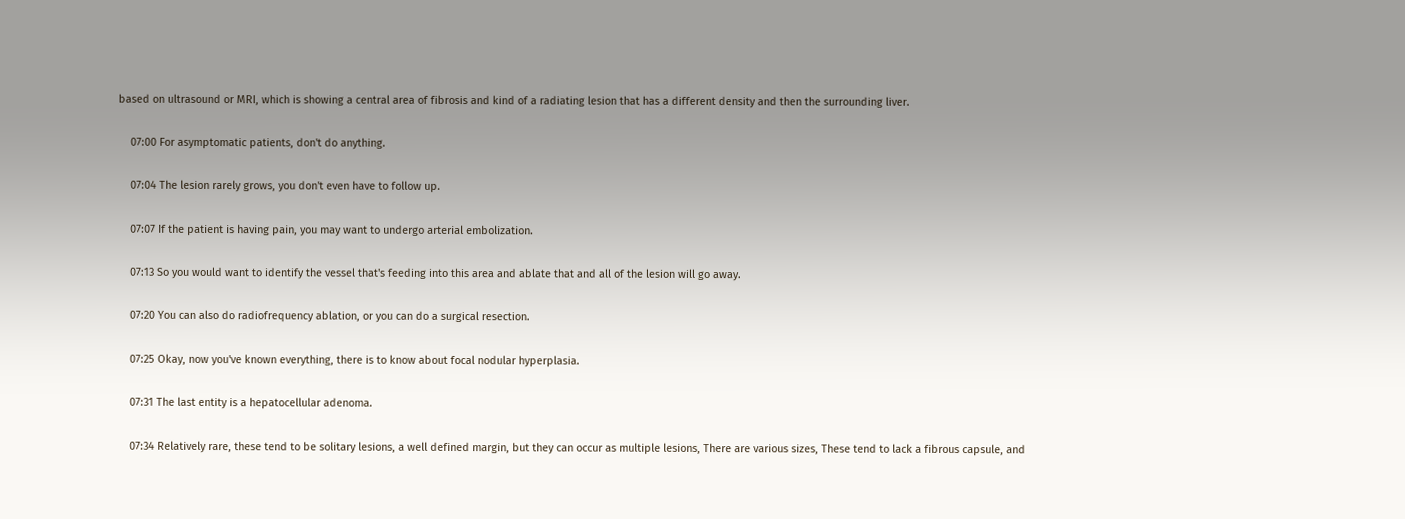based on ultrasound or MRI, which is showing a central area of fibrosis and kind of a radiating lesion that has a different density and then the surrounding liver.

    07:00 For asymptomatic patients, don't do anything.

    07:04 The lesion rarely grows, you don't even have to follow up.

    07:07 If the patient is having pain, you may want to undergo arterial embolization.

    07:13 So you would want to identify the vessel that's feeding into this area and ablate that and all of the lesion will go away.

    07:20 You can also do radiofrequency ablation, or you can do a surgical resection.

    07:25 Okay, now you've known everything, there is to know about focal nodular hyperplasia.

    07:31 The last entity is a hepatocellular adenoma.

    07:34 Relatively rare, these tend to be solitary lesions, a well defined margin, but they can occur as multiple lesions, There are various sizes, These tend to lack a fibrous capsule, and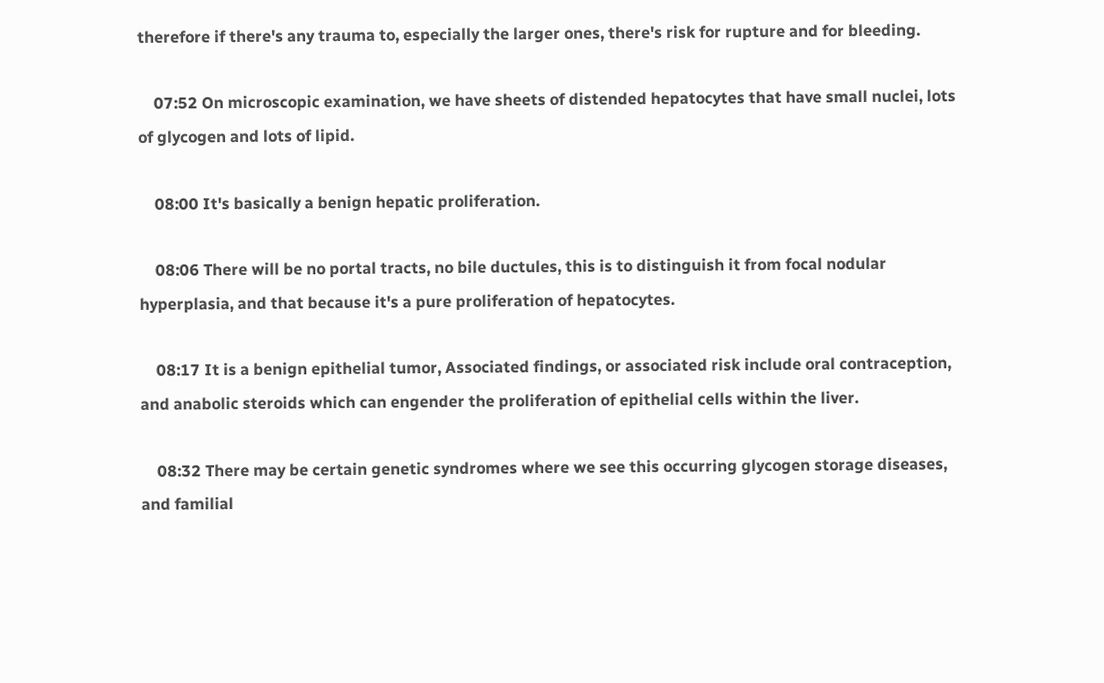therefore if there's any trauma to, especially the larger ones, there's risk for rupture and for bleeding.

    07:52 On microscopic examination, we have sheets of distended hepatocytes that have small nuclei, lots of glycogen and lots of lipid.

    08:00 It's basically a benign hepatic proliferation.

    08:06 There will be no portal tracts, no bile ductules, this is to distinguish it from focal nodular hyperplasia, and that because it's a pure proliferation of hepatocytes.

    08:17 It is a benign epithelial tumor, Associated findings, or associated risk include oral contraception, and anabolic steroids which can engender the proliferation of epithelial cells within the liver.

    08:32 There may be certain genetic syndromes where we see this occurring glycogen storage diseases, and familial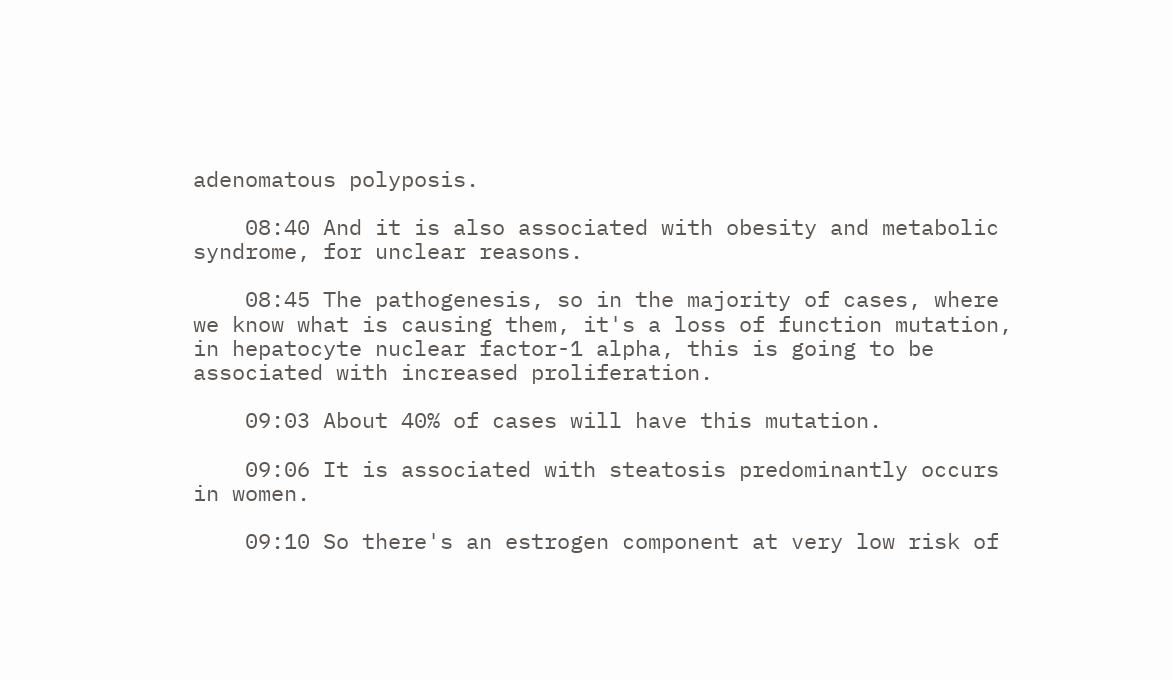adenomatous polyposis.

    08:40 And it is also associated with obesity and metabolic syndrome, for unclear reasons.

    08:45 The pathogenesis, so in the majority of cases, where we know what is causing them, it's a loss of function mutation, in hepatocyte nuclear factor-1 alpha, this is going to be associated with increased proliferation.

    09:03 About 40% of cases will have this mutation.

    09:06 It is associated with steatosis predominantly occurs in women.

    09:10 So there's an estrogen component at very low risk of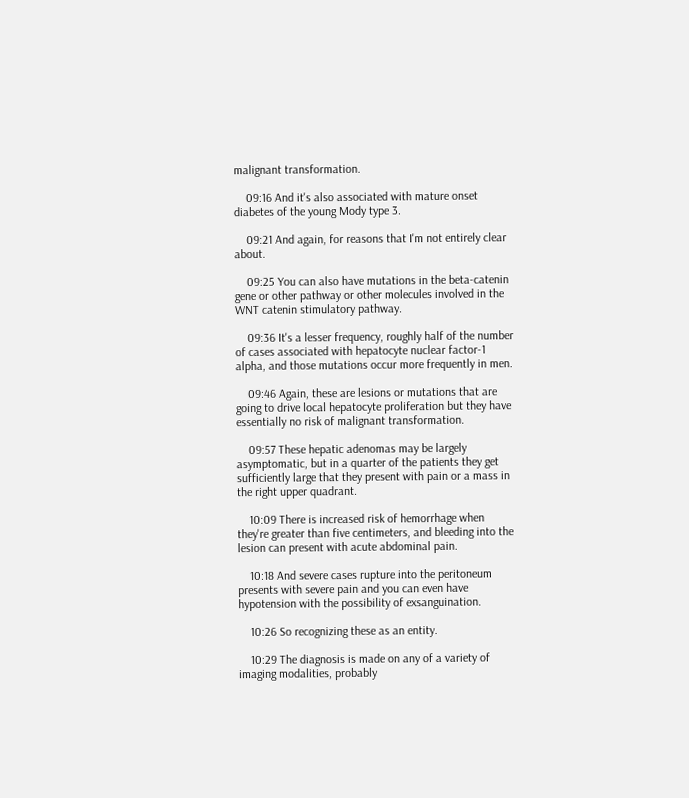malignant transformation.

    09:16 And it's also associated with mature onset diabetes of the young Mody type 3.

    09:21 And again, for reasons that I'm not entirely clear about.

    09:25 You can also have mutations in the beta-catenin gene or other pathway or other molecules involved in the WNT catenin stimulatory pathway.

    09:36 It's a lesser frequency, roughly half of the number of cases associated with hepatocyte nuclear factor-1 alpha, and those mutations occur more frequently in men.

    09:46 Again, these are lesions or mutations that are going to drive local hepatocyte proliferation but they have essentially no risk of malignant transformation.

    09:57 These hepatic adenomas may be largely asymptomatic, but in a quarter of the patients they get sufficiently large that they present with pain or a mass in the right upper quadrant.

    10:09 There is increased risk of hemorrhage when they're greater than five centimeters, and bleeding into the lesion can present with acute abdominal pain.

    10:18 And severe cases rupture into the peritoneum presents with severe pain and you can even have hypotension with the possibility of exsanguination.

    10:26 So recognizing these as an entity.

    10:29 The diagnosis is made on any of a variety of imaging modalities, probably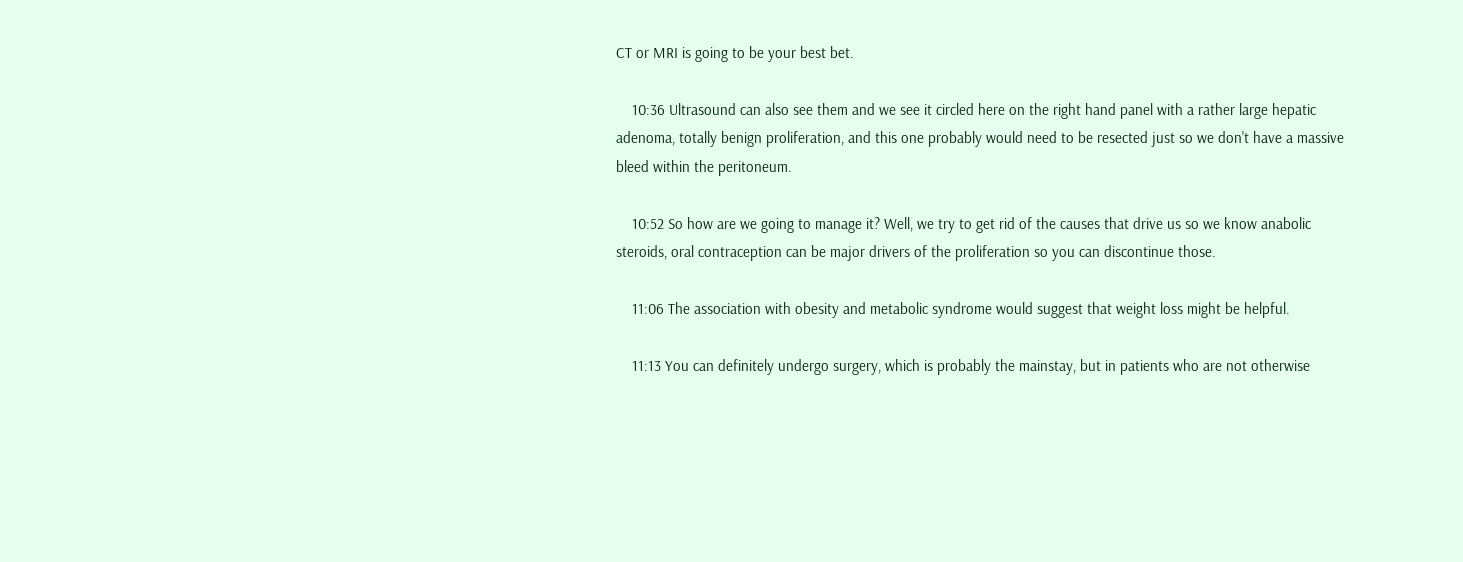CT or MRI is going to be your best bet.

    10:36 Ultrasound can also see them and we see it circled here on the right hand panel with a rather large hepatic adenoma, totally benign proliferation, and this one probably would need to be resected just so we don't have a massive bleed within the peritoneum.

    10:52 So how are we going to manage it? Well, we try to get rid of the causes that drive us so we know anabolic steroids, oral contraception can be major drivers of the proliferation so you can discontinue those.

    11:06 The association with obesity and metabolic syndrome would suggest that weight loss might be helpful.

    11:13 You can definitely undergo surgery, which is probably the mainstay, but in patients who are not otherwise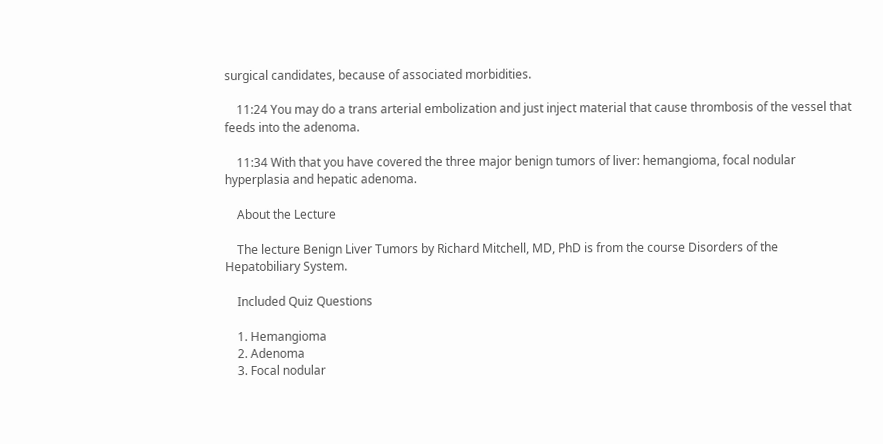surgical candidates, because of associated morbidities.

    11:24 You may do a trans arterial embolization and just inject material that cause thrombosis of the vessel that feeds into the adenoma.

    11:34 With that you have covered the three major benign tumors of liver: hemangioma, focal nodular hyperplasia and hepatic adenoma.

    About the Lecture

    The lecture Benign Liver Tumors by Richard Mitchell, MD, PhD is from the course Disorders of the Hepatobiliary System.

    Included Quiz Questions

    1. Hemangioma
    2. Adenoma
    3. Focal nodular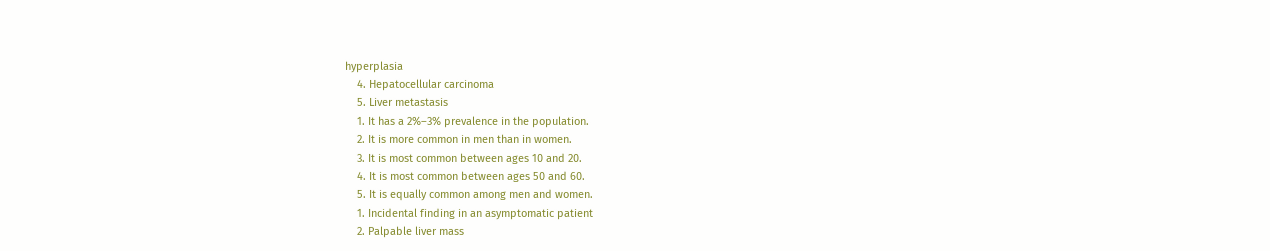hyperplasia
    4. Hepatocellular carcinoma
    5. Liver metastasis
    1. It has a 2%–3% prevalence in the population.
    2. It is more common in men than in women.
    3. It is most common between ages 10 and 20.
    4. It is most common between ages 50 and 60.
    5. It is equally common among men and women.
    1. Incidental finding in an asymptomatic patient
    2. Palpable liver mass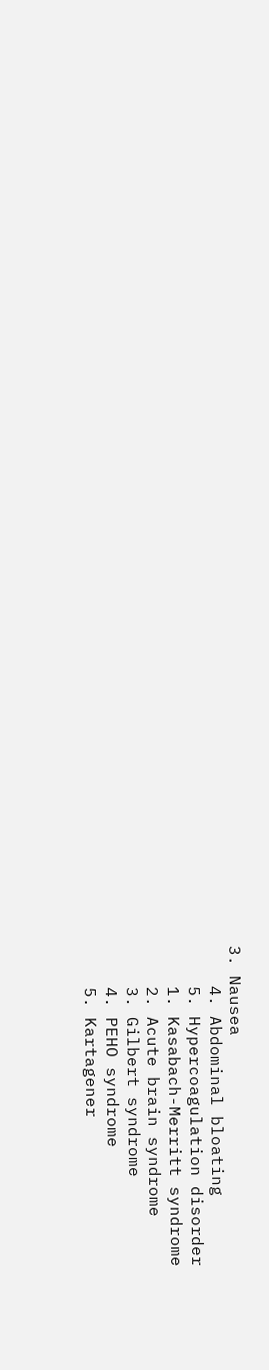3. Nausea
    4. Abdominal bloating
    5. Hypercoagulation disorder
    1. Kasabach-Merritt syndrome
    2. Acute brain syndrome
    3. Gilbert syndrome
    4. PEHO syndrome
    5. Kartagener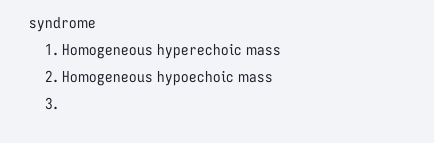syndrome
    1. Homogeneous hyperechoic mass
    2. Homogeneous hypoechoic mass
    3.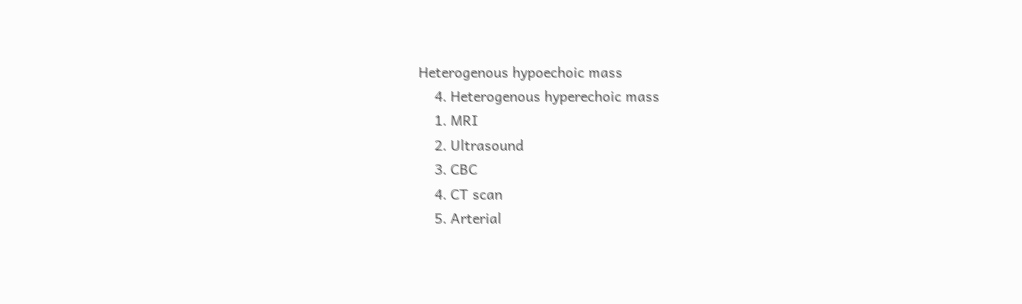Heterogenous hypoechoic mass
    4. Heterogenous hyperechoic mass
    1. MRI
    2. Ultrasound
    3. CBC
    4. CT scan
    5. Arterial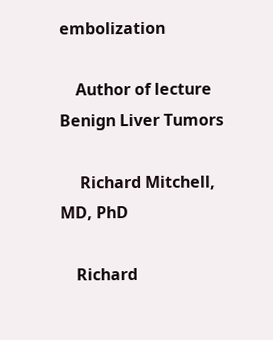embolization

    Author of lecture Benign Liver Tumors

     Richard Mitchell, MD, PhD

    Richard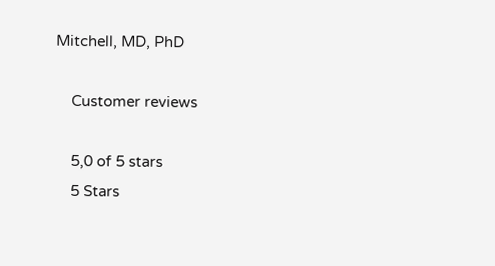Mitchell, MD, PhD

    Customer reviews

    5,0 of 5 stars
    5 Stars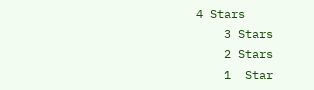4 Stars
    3 Stars
    2 Stars
    1  Star